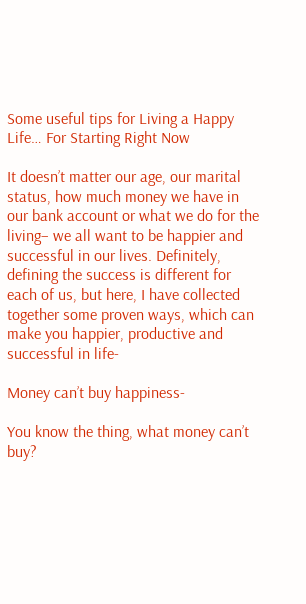Some useful tips for Living a Happy Life… For Starting Right Now

It doesn’t matter our age, our marital status, how much money we have in our bank account or what we do for the living– we all want to be happier and successful in our lives. Definitely, defining the success is different for each of us, but here, I have collected together some proven ways, which can make you happier, productive and successful in life-

Money can’t buy happiness-

You know the thing, what money can’t buy?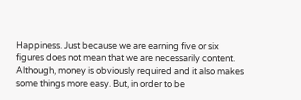Happiness. Just because we are earning five or six figures does not mean that we are necessarily content. Although, money is obviously required and it also makes some things more easy. But, in order to be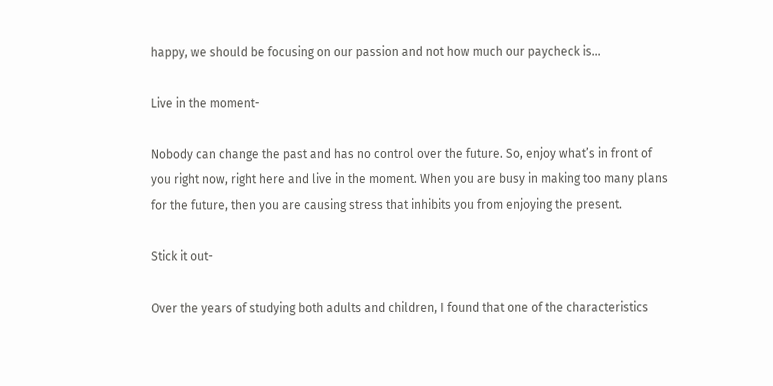happy, we should be focusing on our passion and not how much our paycheck is…

Live in the moment-

Nobody can change the past and has no control over the future. So, enjoy what’s in front of you right now, right here and live in the moment. When you are busy in making too many plans for the future, then you are causing stress that inhibits you from enjoying the present.

Stick it out-

Over the years of studying both adults and children, I found that one of the characteristics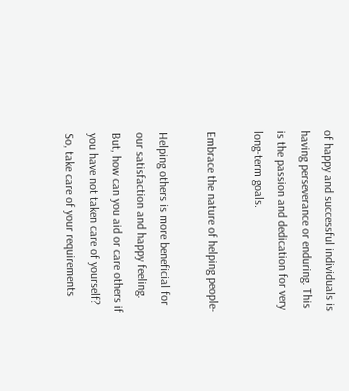of happy and successful individuals is having perseverance or enduring. This is the passion and dedication for very long-term goals.

Embrace the nature of helping people-

Helping others is more beneficial for our satisfaction and happy feeling. But, how can you aid or care others if you have not taken care of yourself? So, take care of your requirements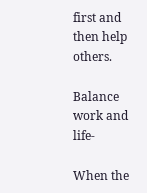first and then help others.

Balance work and life-

When the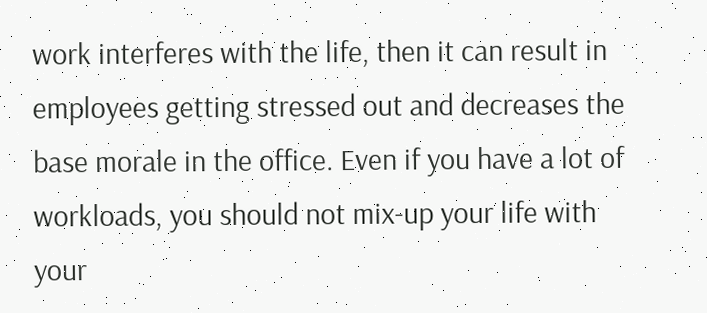work interferes with the life, then it can result in employees getting stressed out and decreases the base morale in the office. Even if you have a lot of workloads, you should not mix-up your life with your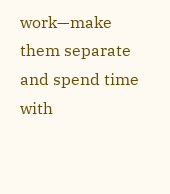work—make them separate and spend time with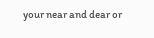your near and dear or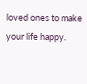loved ones to make your life happy.